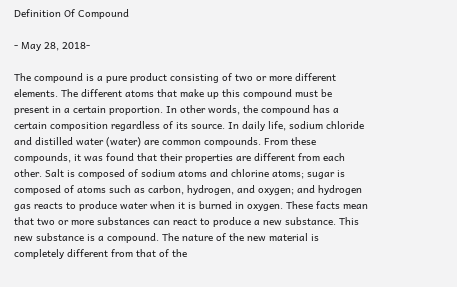Definition Of Compound

- May 28, 2018-

The compound is a pure product consisting of two or more different elements. The different atoms that make up this compound must be present in a certain proportion. In other words, the compound has a certain composition regardless of its source. In daily life, sodium chloride and distilled water (water) are common compounds. From these compounds, it was found that their properties are different from each other. Salt is composed of sodium atoms and chlorine atoms; sugar is composed of atoms such as carbon, hydrogen, and oxygen; and hydrogen gas reacts to produce water when it is burned in oxygen. These facts mean that two or more substances can react to produce a new substance. This new substance is a compound. The nature of the new material is completely different from that of the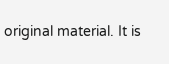original material. It is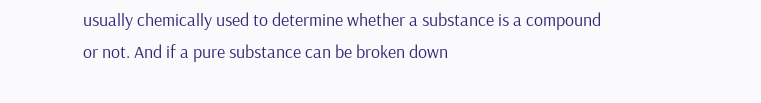usually chemically used to determine whether a substance is a compound or not. And if a pure substance can be broken down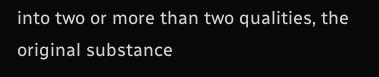into two or more than two qualities, the original substance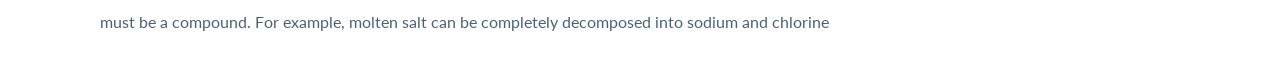must be a compound. For example, molten salt can be completely decomposed into sodium and chlorine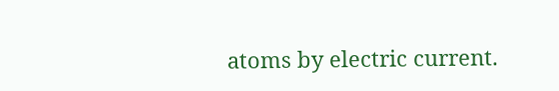atoms by electric current.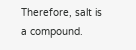Therefore, salt is a compound.